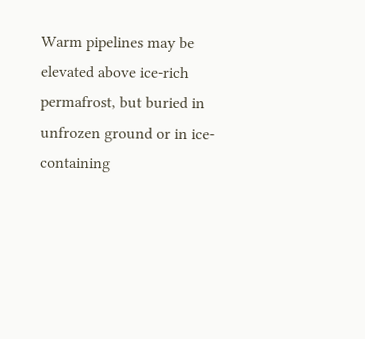Warm pipelines may be elevated above ice-rich permafrost, but buried in unfrozen ground or in ice-containing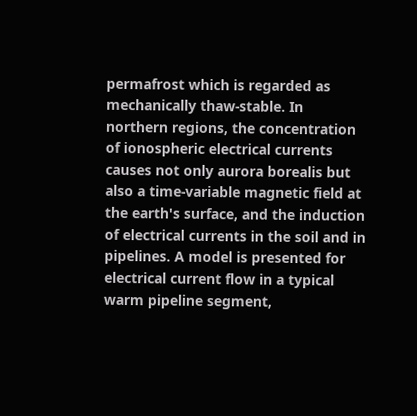permafrost which is regarded as mechanically thaw-stable. In northern regions, the concentration of ionospheric electrical currents causes not only aurora borealis but also a time-variable magnetic field at the earth's surface, and the induction of electrical currents in the soil and in pipelines. A model is presented for electrical current flow in a typical warm pipeline segment,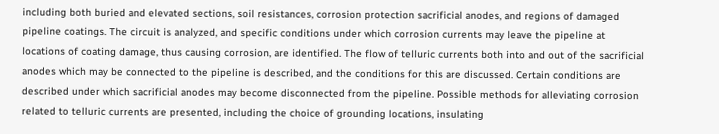including both buried and elevated sections, soil resistances, corrosion protection sacrificial anodes, and regions of damaged pipeline coatings. The circuit is analyzed, and specific conditions under which corrosion currents may leave the pipeline at locations of coating damage, thus causing corrosion, are identified. The flow of telluric currents both into and out of the sacrificial anodes which may be connected to the pipeline is described, and the conditions for this are discussed. Certain conditions are described under which sacrificial anodes may become disconnected from the pipeline. Possible methods for alleviating corrosion related to telluric currents are presented, including the choice of grounding locations, insulating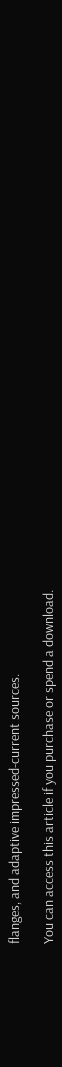flanges, and adaptive impressed-current sources.

You can access this article if you purchase or spend a download.